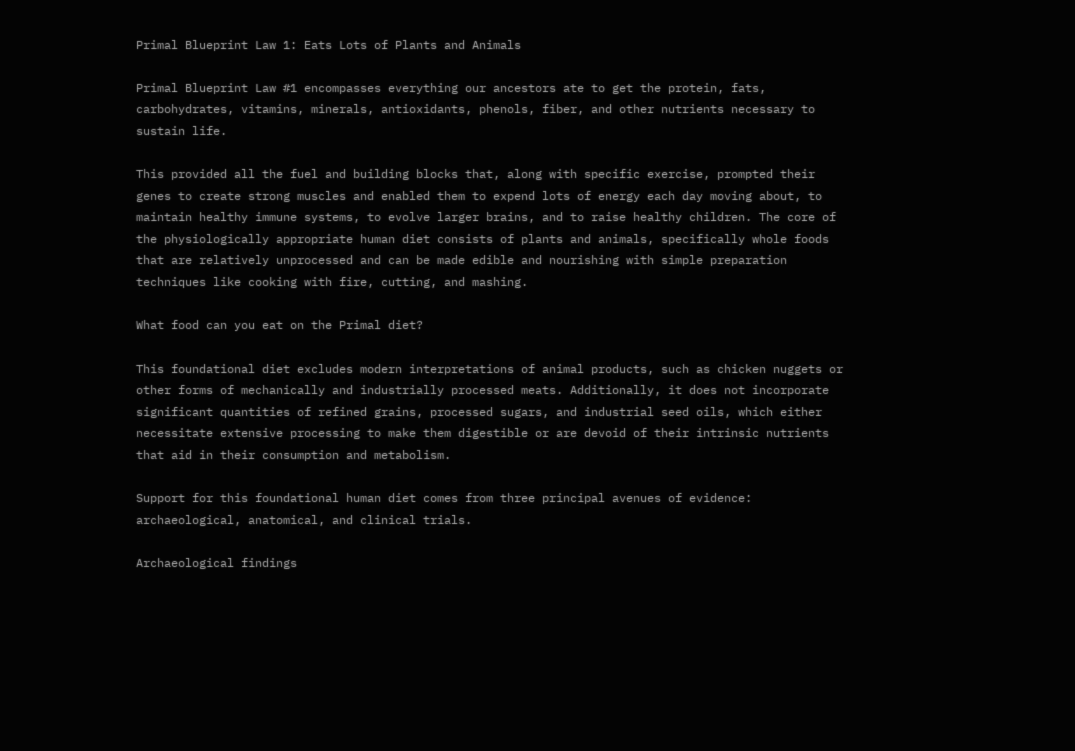Primal Blueprint Law 1: Eats Lots of Plants and Animals

Primal Blueprint Law #1 encompasses everything our ancestors ate to get the protein, fats, carbohydrates, vitamins, minerals, antioxidants, phenols, fiber, and other nutrients necessary to sustain life.

This provided all the fuel and building blocks that, along with specific exercise, prompted their genes to create strong muscles and enabled them to expend lots of energy each day moving about, to maintain healthy immune systems, to evolve larger brains, and to raise healthy children. The core of the physiologically appropriate human diet consists of plants and animals, specifically whole foods that are relatively unprocessed and can be made edible and nourishing with simple preparation techniques like cooking with fire, cutting, and mashing.

What food can you eat on the Primal diet?

This foundational diet excludes modern interpretations of animal products, such as chicken nuggets or other forms of mechanically and industrially processed meats. Additionally, it does not incorporate significant quantities of refined grains, processed sugars, and industrial seed oils, which either necessitate extensive processing to make them digestible or are devoid of their intrinsic nutrients that aid in their consumption and metabolism.

Support for this foundational human diet comes from three principal avenues of evidence: archaeological, anatomical, and clinical trials.

Archaeological findings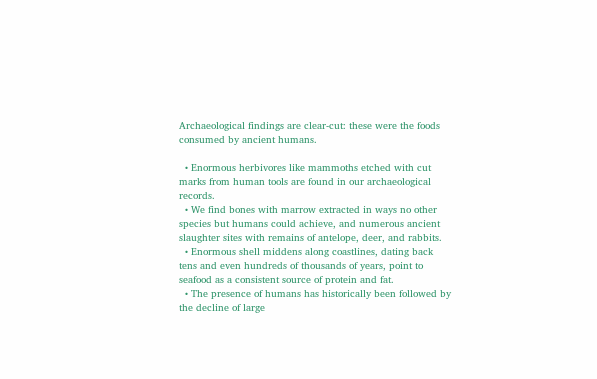Archaeological findings are clear-cut: these were the foods consumed by ancient humans.

  • Enormous herbivores like mammoths etched with cut marks from human tools are found in our archaeological records.
  • We find bones with marrow extracted in ways no other species but humans could achieve, and numerous ancient slaughter sites with remains of antelope, deer, and rabbits.
  • Enormous shell middens along coastlines, dating back tens and even hundreds of thousands of years, point to seafood as a consistent source of protein and fat.
  • The presence of humans has historically been followed by the decline of large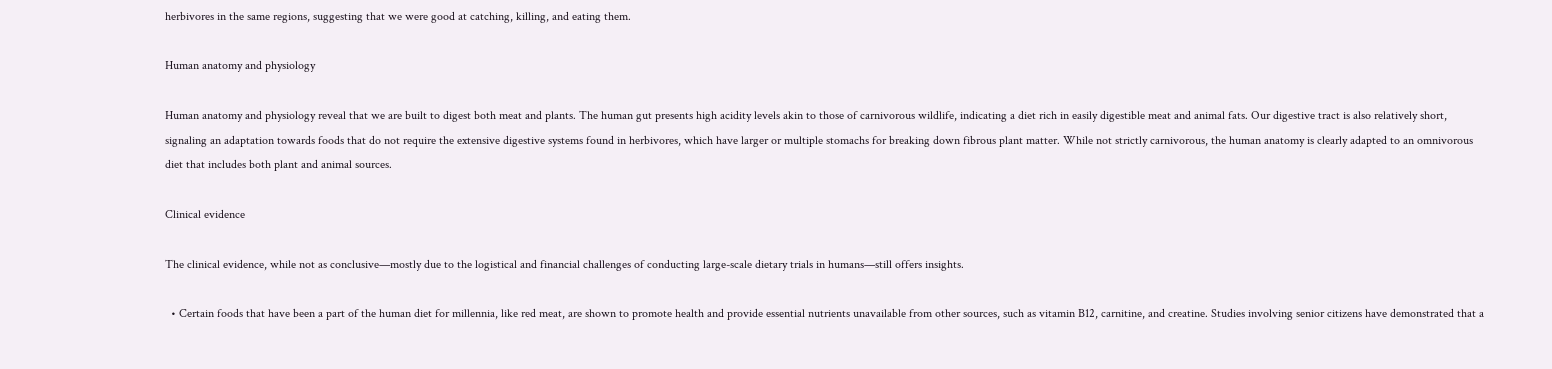herbivores in the same regions, suggesting that we were good at catching, killing, and eating them.

Human anatomy and physiology

Human anatomy and physiology reveal that we are built to digest both meat and plants. The human gut presents high acidity levels akin to those of carnivorous wildlife, indicating a diet rich in easily digestible meat and animal fats. Our digestive tract is also relatively short, signaling an adaptation towards foods that do not require the extensive digestive systems found in herbivores, which have larger or multiple stomachs for breaking down fibrous plant matter. While not strictly carnivorous, the human anatomy is clearly adapted to an omnivorous diet that includes both plant and animal sources.

Clinical evidence

The clinical evidence, while not as conclusive—mostly due to the logistical and financial challenges of conducting large-scale dietary trials in humans—still offers insights.

  • Certain foods that have been a part of the human diet for millennia, like red meat, are shown to promote health and provide essential nutrients unavailable from other sources, such as vitamin B12, carnitine, and creatine. Studies involving senior citizens have demonstrated that a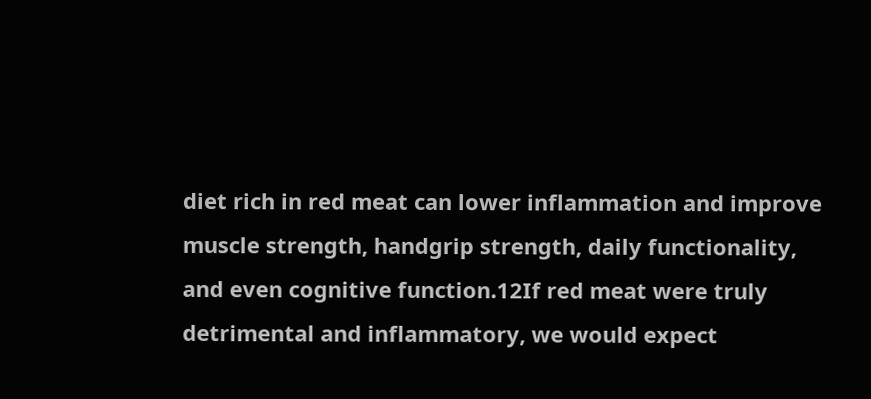diet rich in red meat can lower inflammation and improve muscle strength, handgrip strength, daily functionality, and even cognitive function.12If red meat were truly detrimental and inflammatory, we would expect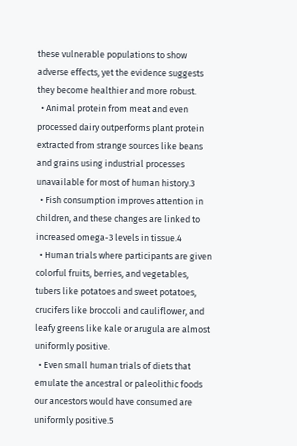these vulnerable populations to show adverse effects, yet the evidence suggests they become healthier and more robust.
  • Animal protein from meat and even processed dairy outperforms plant protein extracted from strange sources like beans and grains using industrial processes unavailable for most of human history.3
  • Fish consumption improves attention in children, and these changes are linked to increased omega-3 levels in tissue.4
  • Human trials where participants are given colorful fruits, berries, and vegetables, tubers like potatoes and sweet potatoes, crucifers like broccoli and cauliflower, and leafy greens like kale or arugula are almost uniformly positive.
  • Even small human trials of diets that emulate the ancestral or paleolithic foods our ancestors would have consumed are uniformly positive.5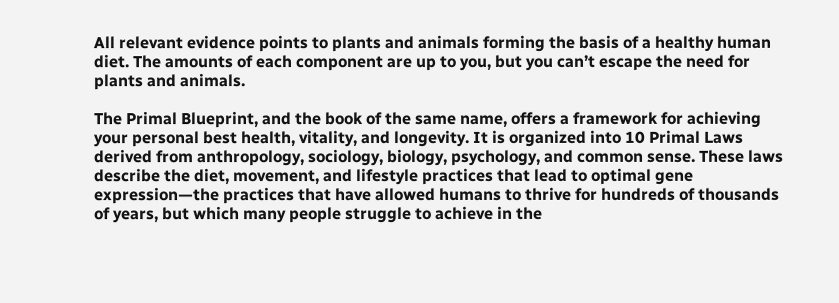All relevant evidence points to plants and animals forming the basis of a healthy human diet. The amounts of each component are up to you, but you can’t escape the need for plants and animals.

The Primal Blueprint, and the book of the same name, offers a framework for achieving your personal best health, vitality, and longevity. It is organized into 10 Primal Laws derived from anthropology, sociology, biology, psychology, and common sense. These laws describe the diet, movement, and lifestyle practices that lead to optimal gene expression—the practices that have allowed humans to thrive for hundreds of thousands of years, but which many people struggle to achieve in the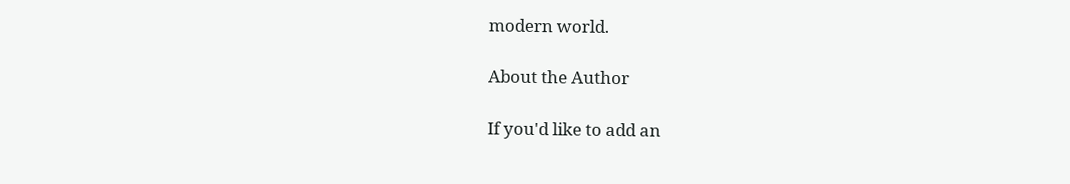modern world.

About the Author

If you'd like to add an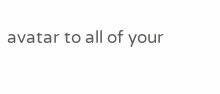avatar to all of your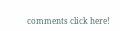comments click here!